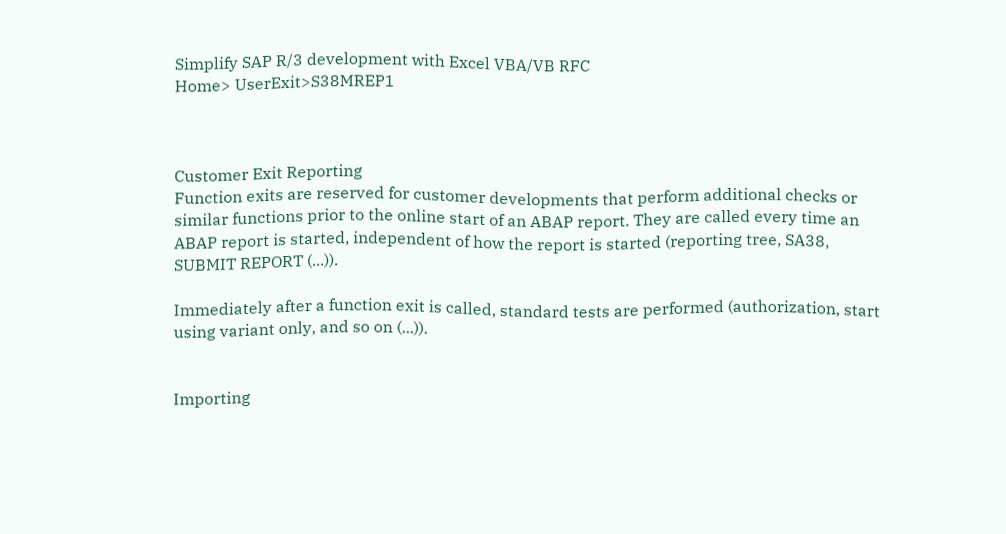Simplify SAP R/3 development with Excel VBA/VB RFC
Home> UserExit>S38MREP1



Customer Exit Reporting
Function exits are reserved for customer developments that perform additional checks or similar functions prior to the online start of an ABAP report. They are called every time an ABAP report is started, independent of how the report is started (reporting tree, SA38, SUBMIT REPORT (...)).

Immediately after a function exit is called, standard tests are performed (authorization, start using variant only, and so on (...)).


Importing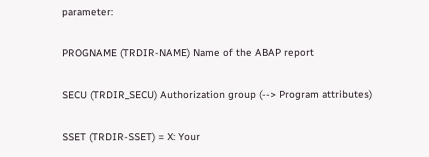parameter:

PROGNAME (TRDIR-NAME) Name of the ABAP report

SECU (TRDIR_SECU) Authorization group (--> Program attributes)

SSET (TRDIR-SSET) = X: Your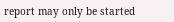report may only be started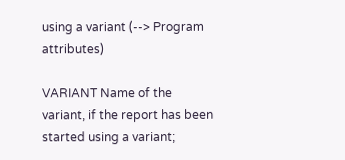using a variant (--> Program attributes)

VARIANT Name of the variant, if the report has been started using a variant;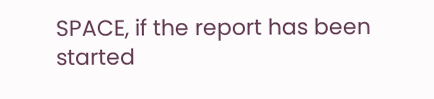SPACE, if the report has been started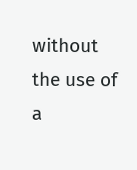without the use of a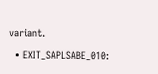variant.

  • EXIT_SAPLSABE_010: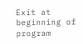Exit at beginning of program